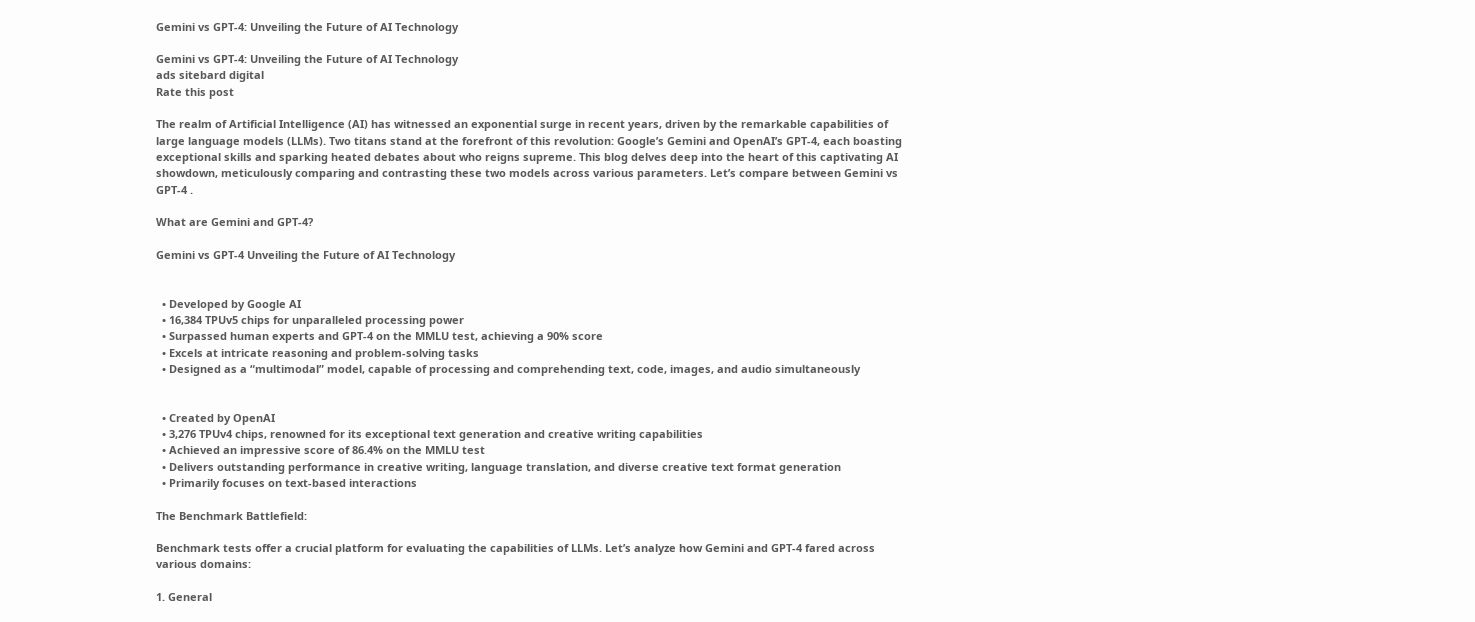Gemini vs GPT-4: Unveiling the Future of AI Technology

Gemini vs GPT-4: Unveiling the Future of AI Technology
ads sitebard digital
Rate this post

The realm of Artificial Intelligence (AI) has witnessed an exponential surge in recent years, driven by the remarkable capabilities of large language models (LLMs). Two titans stand at the forefront of this revolution: Google’s Gemini and OpenAI’s GPT-4, each boasting exceptional skills and sparking heated debates about who reigns supreme. This blog delves deep into the heart of this captivating AI showdown, meticulously comparing and contrasting these two models across various parameters. Let’s compare between Gemini vs GPT-4 .

What are Gemini and GPT-4?

Gemini vs GPT-4 Unveiling the Future of AI Technology


  • Developed by Google AI
  • 16,384 TPUv5 chips for unparalleled processing power
  • Surpassed human experts and GPT-4 on the MMLU test, achieving a 90% score
  • Excels at intricate reasoning and problem-solving tasks
  • Designed as a “multimodal” model, capable of processing and comprehending text, code, images, and audio simultaneously


  • Created by OpenAI
  • 3,276 TPUv4 chips, renowned for its exceptional text generation and creative writing capabilities
  • Achieved an impressive score of 86.4% on the MMLU test
  • Delivers outstanding performance in creative writing, language translation, and diverse creative text format generation
  • Primarily focuses on text-based interactions

The Benchmark Battlefield:

Benchmark tests offer a crucial platform for evaluating the capabilities of LLMs. Let’s analyze how Gemini and GPT-4 fared across various domains:

1. General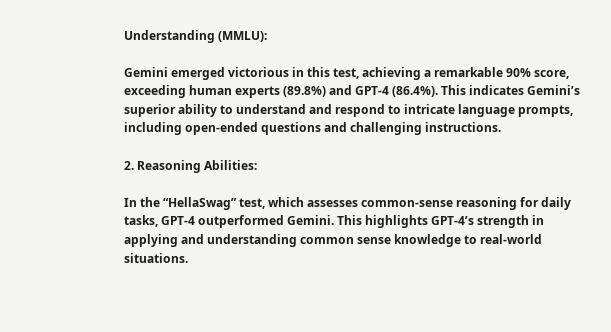Understanding (MMLU):

Gemini emerged victorious in this test, achieving a remarkable 90% score, exceeding human experts (89.8%) and GPT-4 (86.4%). This indicates Gemini’s superior ability to understand and respond to intricate language prompts, including open-ended questions and challenging instructions.

2. Reasoning Abilities:

In the “HellaSwag” test, which assesses common-sense reasoning for daily tasks, GPT-4 outperformed Gemini. This highlights GPT-4’s strength in applying and understanding common sense knowledge to real-world situations.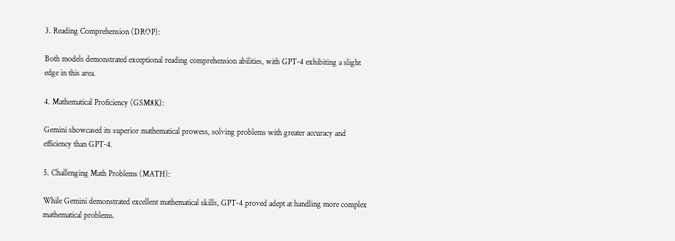3. Reading Comprehension (DROP):

Both models demonstrated exceptional reading comprehension abilities, with GPT-4 exhibiting a slight edge in this area.

4. Mathematical Proficiency (GSM8K):

Gemini showcased its superior mathematical prowess, solving problems with greater accuracy and efficiency than GPT-4.

5. Challenging Math Problems (MATH):

While Gemini demonstrated excellent mathematical skills, GPT-4 proved adept at handling more complex mathematical problems.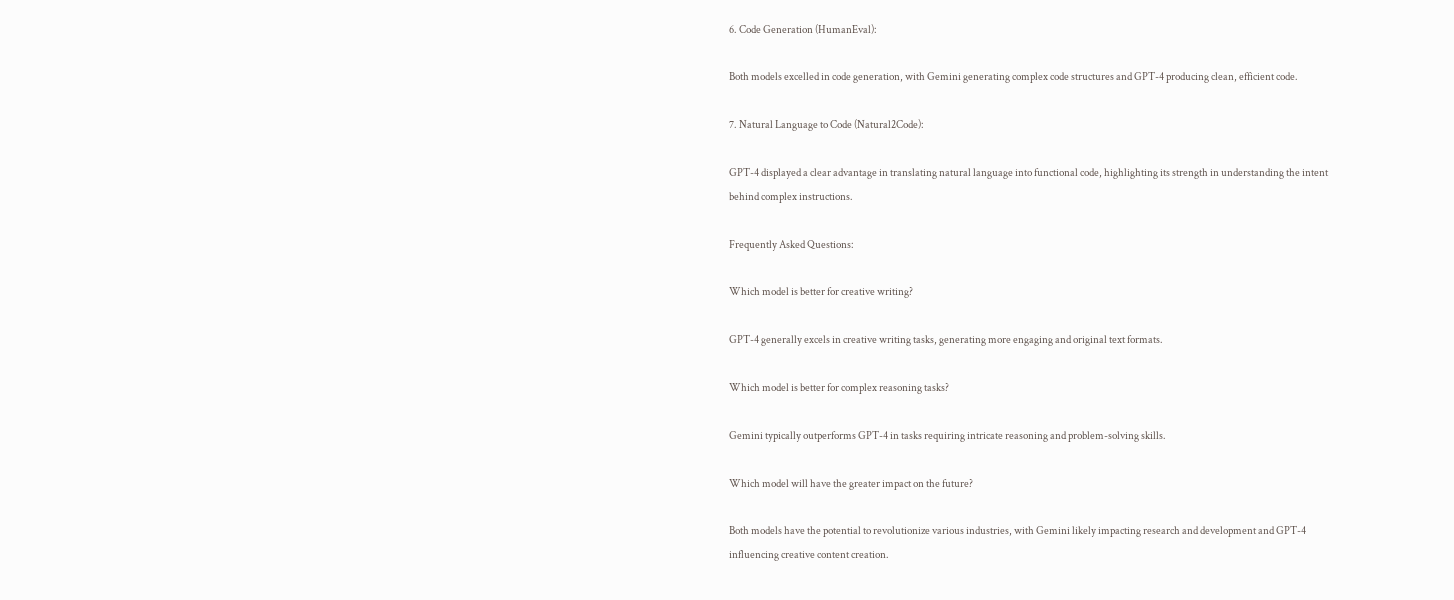6. Code Generation (HumanEval):

Both models excelled in code generation, with Gemini generating complex code structures and GPT-4 producing clean, efficient code.

7. Natural Language to Code (Natural2Code):

GPT-4 displayed a clear advantage in translating natural language into functional code, highlighting its strength in understanding the intent behind complex instructions.

Frequently Asked Questions:

Which model is better for creative writing?

GPT-4 generally excels in creative writing tasks, generating more engaging and original text formats.

Which model is better for complex reasoning tasks?

Gemini typically outperforms GPT-4 in tasks requiring intricate reasoning and problem-solving skills.

Which model will have the greater impact on the future?

Both models have the potential to revolutionize various industries, with Gemini likely impacting research and development and GPT-4 influencing creative content creation.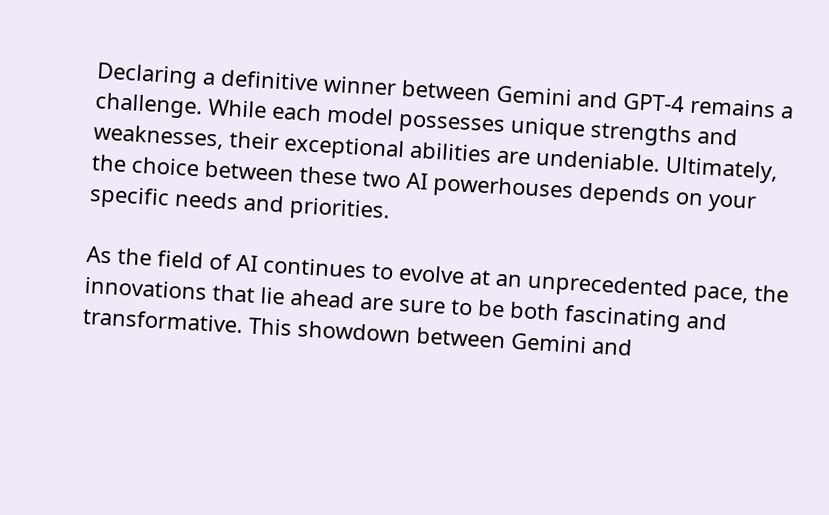Declaring a definitive winner between Gemini and GPT-4 remains a challenge. While each model possesses unique strengths and weaknesses, their exceptional abilities are undeniable. Ultimately, the choice between these two AI powerhouses depends on your specific needs and priorities.

As the field of AI continues to evolve at an unprecedented pace, the innovations that lie ahead are sure to be both fascinating and transformative. This showdown between Gemini and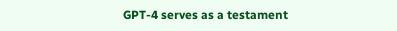GPT-4 serves as a testament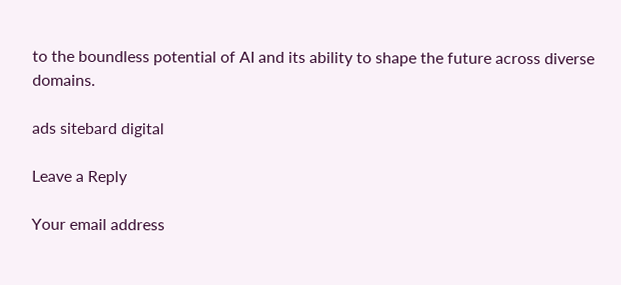to the boundless potential of AI and its ability to shape the future across diverse domains.

ads sitebard digital

Leave a Reply

Your email address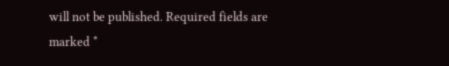will not be published. Required fields are marked *